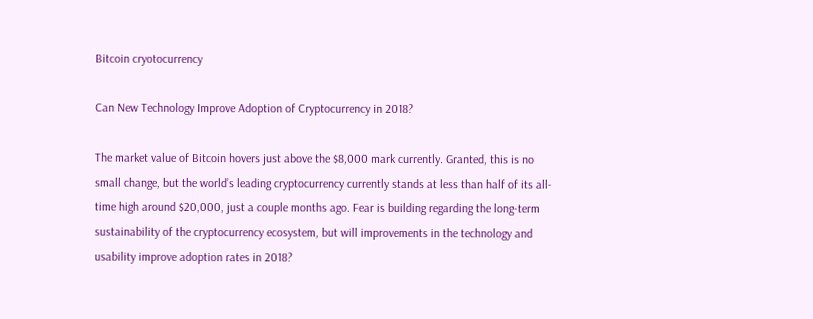Bitcoin cryotocurrency

Can New Technology Improve Adoption of Cryptocurrency in 2018?

The market value of Bitcoin hovers just above the $8,000 mark currently. Granted, this is no small change, but the world’s leading cryptocurrency currently stands at less than half of its all-time high around $20,000, just a couple months ago. Fear is building regarding the long-term sustainability of the cryptocurrency ecosystem, but will improvements in the technology and usability improve adoption rates in 2018?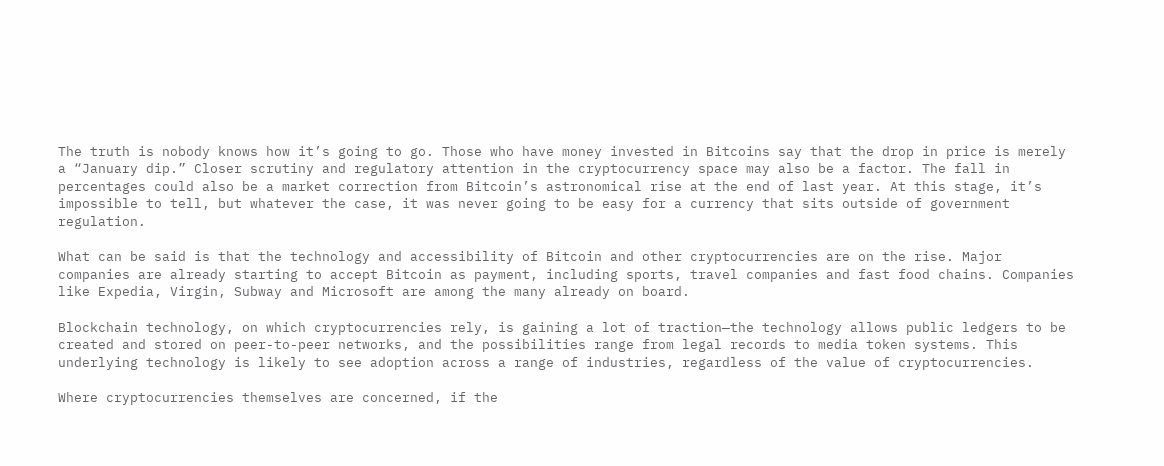The truth is nobody knows how it’s going to go. Those who have money invested in Bitcoins say that the drop in price is merely a “January dip.” Closer scrutiny and regulatory attention in the cryptocurrency space may also be a factor. The fall in percentages could also be a market correction from Bitcoin’s astronomical rise at the end of last year. At this stage, it’s impossible to tell, but whatever the case, it was never going to be easy for a currency that sits outside of government regulation.

What can be said is that the technology and accessibility of Bitcoin and other cryptocurrencies are on the rise. Major companies are already starting to accept Bitcoin as payment, including sports, travel companies and fast food chains. Companies like Expedia, Virgin, Subway and Microsoft are among the many already on board.

Blockchain technology, on which cryptocurrencies rely, is gaining a lot of traction—the technology allows public ledgers to be created and stored on peer-to-peer networks, and the possibilities range from legal records to media token systems. This underlying technology is likely to see adoption across a range of industries, regardless of the value of cryptocurrencies.

Where cryptocurrencies themselves are concerned, if the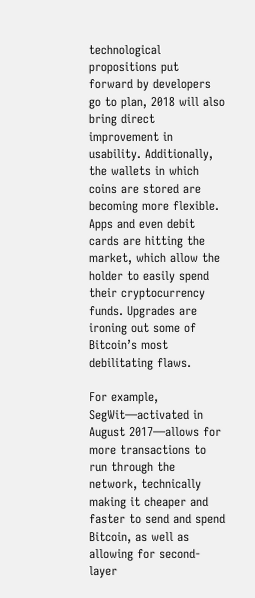technological propositions put forward by developers go to plan, 2018 will also bring direct improvement in usability. Additionally, the wallets in which coins are stored are becoming more flexible. Apps and even debit cards are hitting the market, which allow the holder to easily spend their cryptocurrency funds. Upgrades are ironing out some of Bitcoin’s most debilitating flaws.

For example, SegWit—activated in August 2017—allows for more transactions to run through the network, technically making it cheaper and faster to send and spend Bitcoin, as well as allowing for second-layer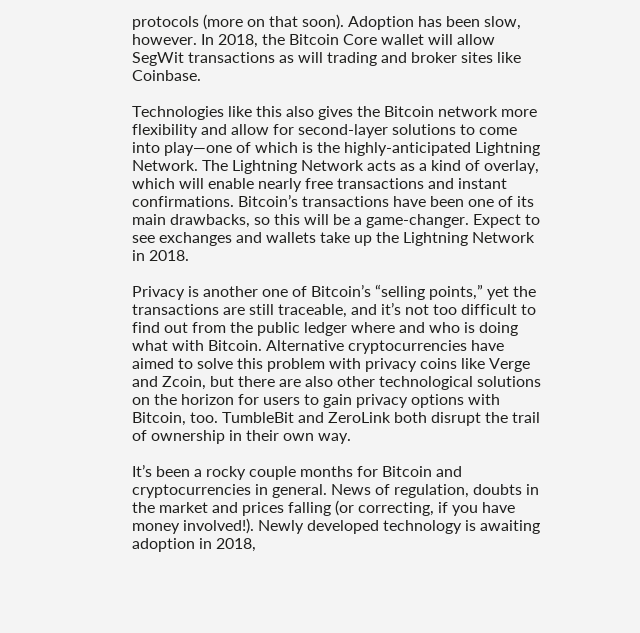protocols (more on that soon). Adoption has been slow, however. In 2018, the Bitcoin Core wallet will allow SegWit transactions as will trading and broker sites like Coinbase.

Technologies like this also gives the Bitcoin network more flexibility and allow for second-layer solutions to come into play—one of which is the highly-anticipated Lightning Network. The Lightning Network acts as a kind of overlay, which will enable nearly free transactions and instant confirmations. Bitcoin’s transactions have been one of its main drawbacks, so this will be a game-changer. Expect to see exchanges and wallets take up the Lightning Network in 2018.

Privacy is another one of Bitcoin’s “selling points,” yet the transactions are still traceable, and it’s not too difficult to find out from the public ledger where and who is doing what with Bitcoin. Alternative cryptocurrencies have aimed to solve this problem with privacy coins like Verge and Zcoin, but there are also other technological solutions on the horizon for users to gain privacy options with Bitcoin, too. TumbleBit and ZeroLink both disrupt the trail of ownership in their own way.

It’s been a rocky couple months for Bitcoin and cryptocurrencies in general. News of regulation, doubts in the market and prices falling (or correcting, if you have money involved!). Newly developed technology is awaiting adoption in 2018,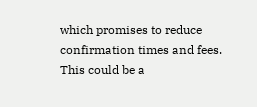which promises to reduce confirmation times and fees. This could be a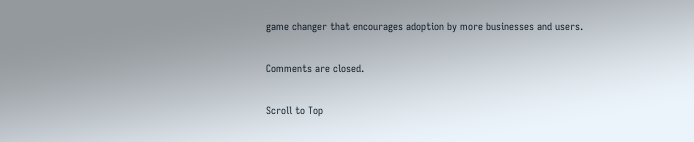game changer that encourages adoption by more businesses and users.

Comments are closed.

Scroll to Top